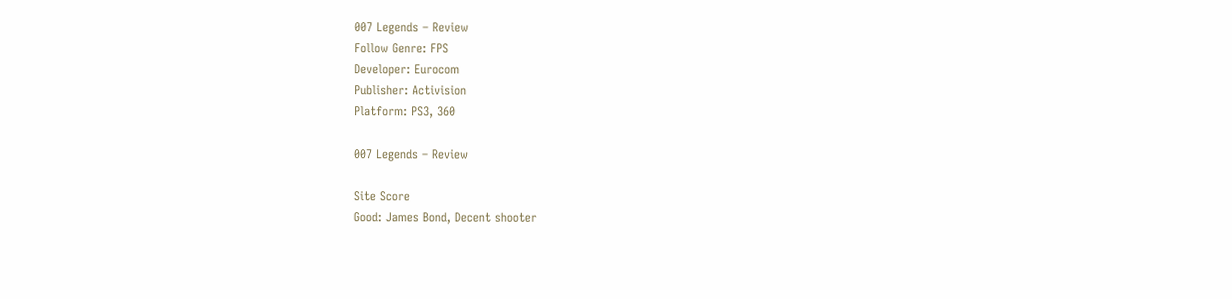007 Legends – Review
Follow Genre: FPS
Developer: Eurocom
Publisher: Activision
Platform: PS3, 360

007 Legends – Review

Site Score
Good: James Bond, Decent shooter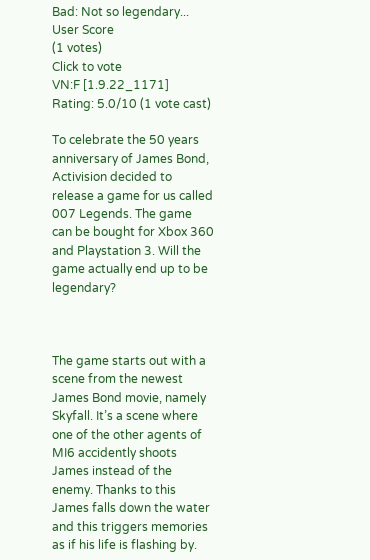Bad: Not so legendary...
User Score
(1 votes)
Click to vote
VN:F [1.9.22_1171]
Rating: 5.0/10 (1 vote cast)

To celebrate the 50 years anniversary of James Bond, Activision decided to release a game for us called 007 Legends. The game can be bought for Xbox 360 and Playstation 3. Will the game actually end up to be legendary?



The game starts out with a scene from the newest James Bond movie, namely Skyfall. It’s a scene where one of the other agents of MI6 accidently shoots James instead of the enemy. Thanks to this James falls down the water and this triggers memories as if his life is flashing by.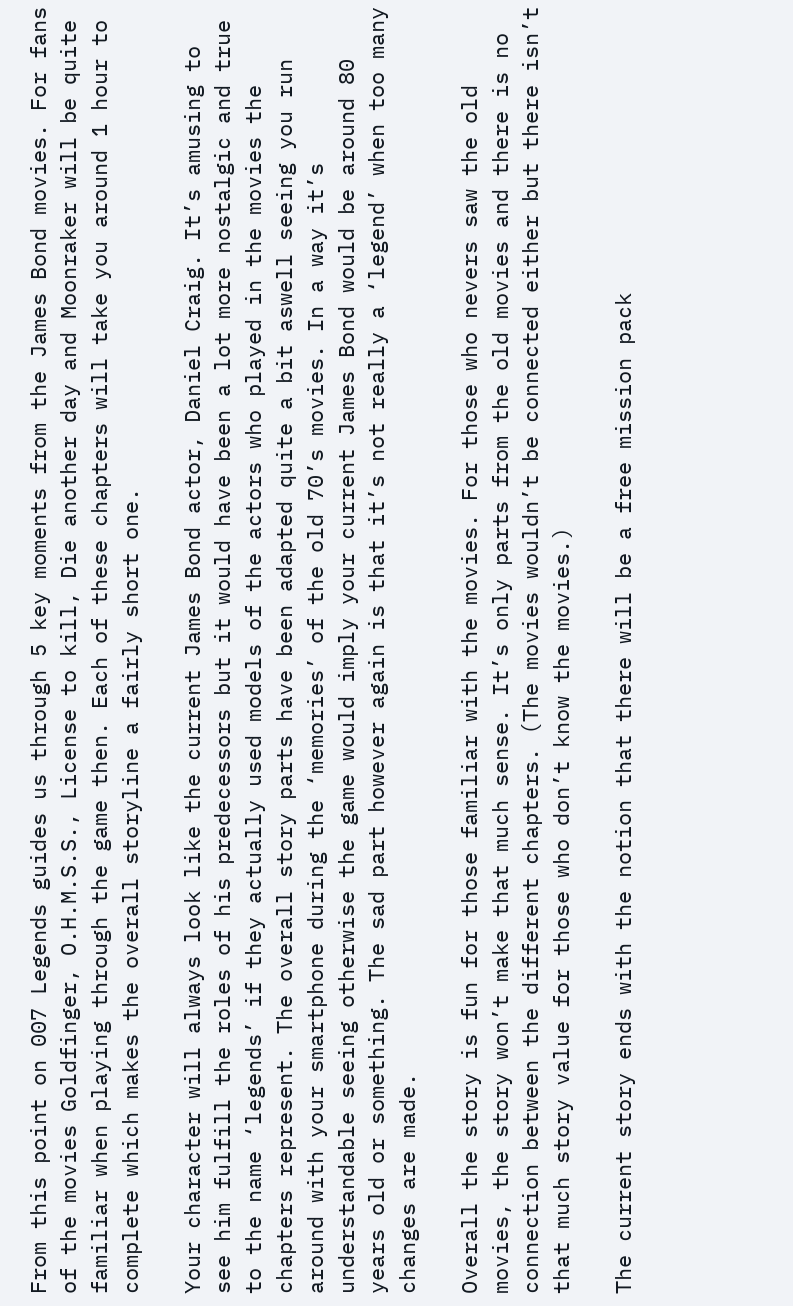From this point on 007 Legends guides us through 5 key moments from the James Bond movies. For fans of the movies Goldfinger, O.H.M.S.S., License to kill, Die another day and Moonraker will be quite familiar when playing through the game then. Each of these chapters will take you around 1 hour to complete which makes the overall storyline a fairly short one.

Your character will always look like the current James Bond actor, Daniel Craig. It’s amusing to see him fulfill the roles of his predecessors but it would have been a lot more nostalgic and true to the name ‘legends’ if they actually used models of the actors who played in the movies the chapters represent. The overall story parts have been adapted quite a bit aswell seeing you run around with your smartphone during the ‘memories’ of the old 70’s movies. In a way it’s understandable seeing otherwise the game would imply your current James Bond would be around 80 years old or something. The sad part however again is that it’s not really a ‘legend’ when too many changes are made.

Overall the story is fun for those familiar with the movies. For those who nevers saw the old movies, the story won’t make that much sense. It’s only parts from the old movies and there is no connection between the different chapters. (The movies wouldn’t be connected either but there isn’t that much story value for those who don’t know the movies.)

The current story ends with the notion that there will be a free mission pack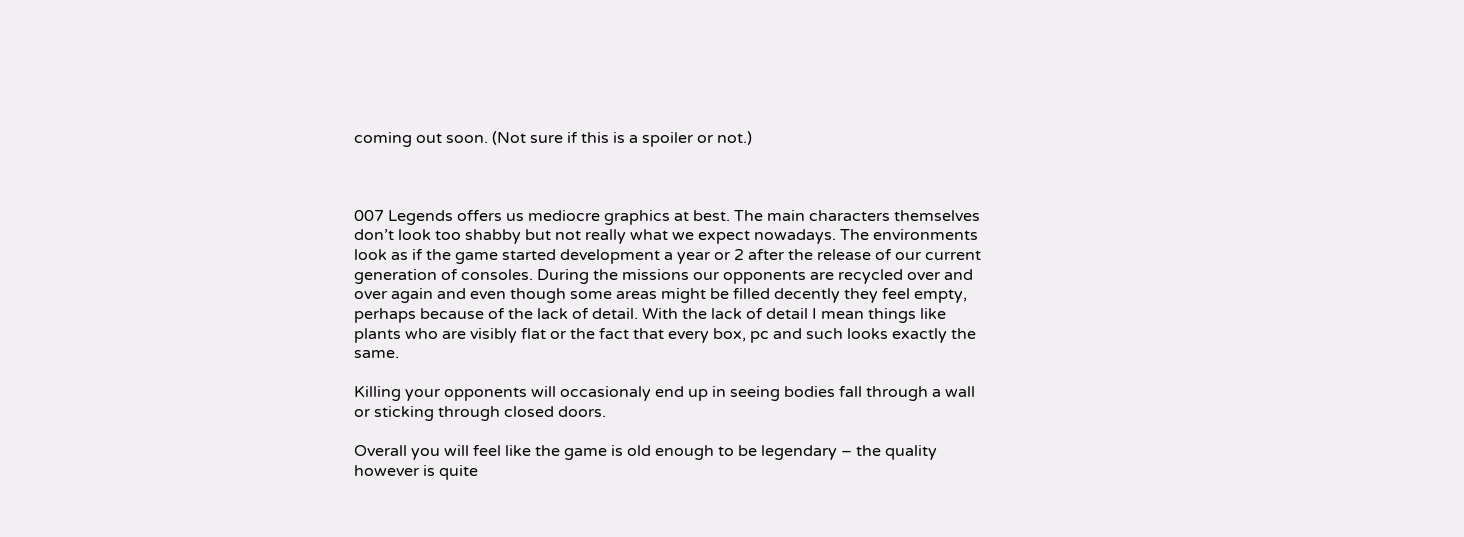coming out soon. (Not sure if this is a spoiler or not.)



007 Legends offers us mediocre graphics at best. The main characters themselves don’t look too shabby but not really what we expect nowadays. The environments look as if the game started development a year or 2 after the release of our current generation of consoles. During the missions our opponents are recycled over and over again and even though some areas might be filled decently they feel empty, perhaps because of the lack of detail. With the lack of detail I mean things like plants who are visibly flat or the fact that every box, pc and such looks exactly the same.

Killing your opponents will occasionaly end up in seeing bodies fall through a wall or sticking through closed doors.

Overall you will feel like the game is old enough to be legendary – the quality however is quite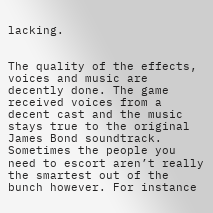lacking.


The quality of the effects, voices and music are decently done. The game received voices from a decent cast and the music stays true to the original James Bond soundtrack. Sometimes the people you need to escort aren’t really the smartest out of the bunch however. For instance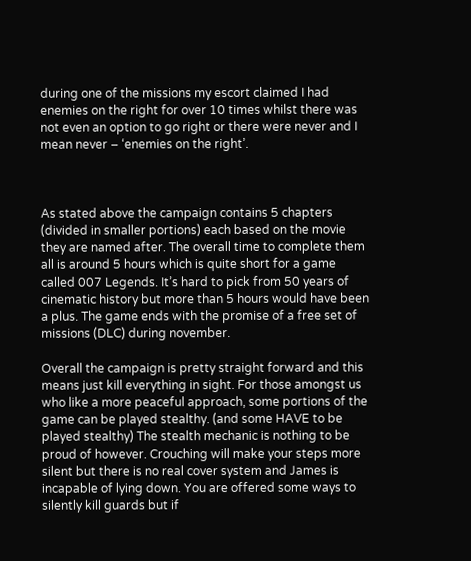during one of the missions my escort claimed I had enemies on the right for over 10 times whilst there was not even an option to go right or there were never and I mean never – ‘enemies on the right’.



As stated above the campaign contains 5 chapters (divided in smaller portions) each based on the movie they are named after. The overall time to complete them all is around 5 hours which is quite short for a game called 007 Legends. It’s hard to pick from 50 years of cinematic history but more than 5 hours would have been a plus. The game ends with the promise of a free set of missions (DLC) during november.

Overall the campaign is pretty straight forward and this means just kill everything in sight. For those amongst us who like a more peaceful approach, some portions of the game can be played stealthy. (and some HAVE to be played stealthy) The stealth mechanic is nothing to be proud of however. Crouching will make your steps more silent but there is no real cover system and James is incapable of lying down. You are offered some ways to silently kill guards but if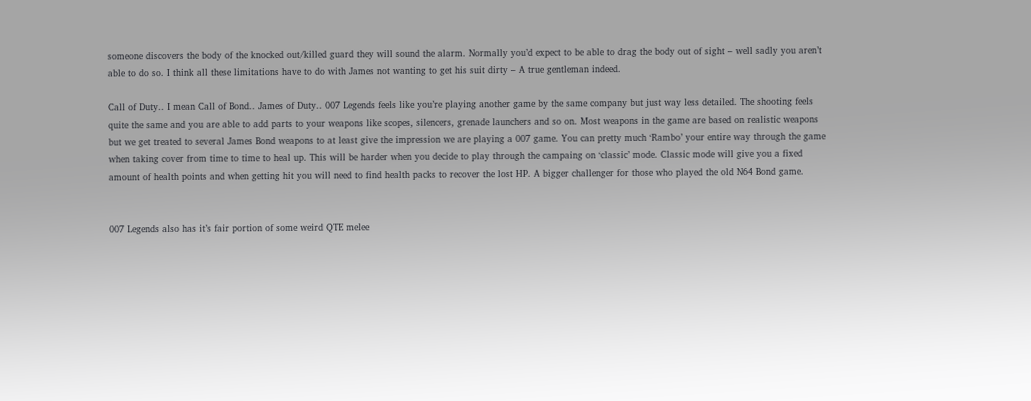someone discovers the body of the knocked out/killed guard they will sound the alarm. Normally you’d expect to be able to drag the body out of sight – well sadly you aren’t able to do so. I think all these limitations have to do with James not wanting to get his suit dirty – A true gentleman indeed.

Call of Duty.. I mean Call of Bond.. James of Duty.. 007 Legends feels like you’re playing another game by the same company but just way less detailed. The shooting feels quite the same and you are able to add parts to your weapons like scopes, silencers, grenade launchers and so on. Most weapons in the game are based on realistic weapons but we get treated to several James Bond weapons to at least give the impression we are playing a 007 game. You can pretty much ‘Rambo’ your entire way through the game when taking cover from time to time to heal up. This will be harder when you decide to play through the campaing on ‘classic’ mode. Classic mode will give you a fixed amount of health points and when getting hit you will need to find health packs to recover the lost HP. A bigger challenger for those who played the old N64 Bond game.


007 Legends also has it’s fair portion of some weird QTE melee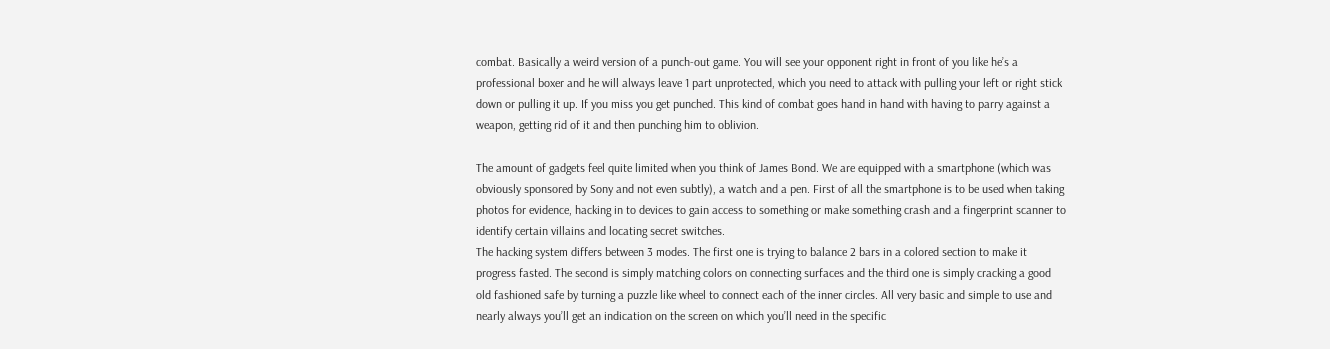combat. Basically a weird version of a punch-out game. You will see your opponent right in front of you like he’s a professional boxer and he will always leave 1 part unprotected, which you need to attack with pulling your left or right stick down or pulling it up. If you miss you get punched. This kind of combat goes hand in hand with having to parry against a weapon, getting rid of it and then punching him to oblivion.

The amount of gadgets feel quite limited when you think of James Bond. We are equipped with a smartphone (which was obviously sponsored by Sony and not even subtly), a watch and a pen. First of all the smartphone is to be used when taking photos for evidence, hacking in to devices to gain access to something or make something crash and a fingerprint scanner to identify certain villains and locating secret switches.
The hacking system differs between 3 modes. The first one is trying to balance 2 bars in a colored section to make it progress fasted. The second is simply matching colors on connecting surfaces and the third one is simply cracking a good old fashioned safe by turning a puzzle like wheel to connect each of the inner circles. All very basic and simple to use and nearly always you’ll get an indication on the screen on which you’ll need in the specific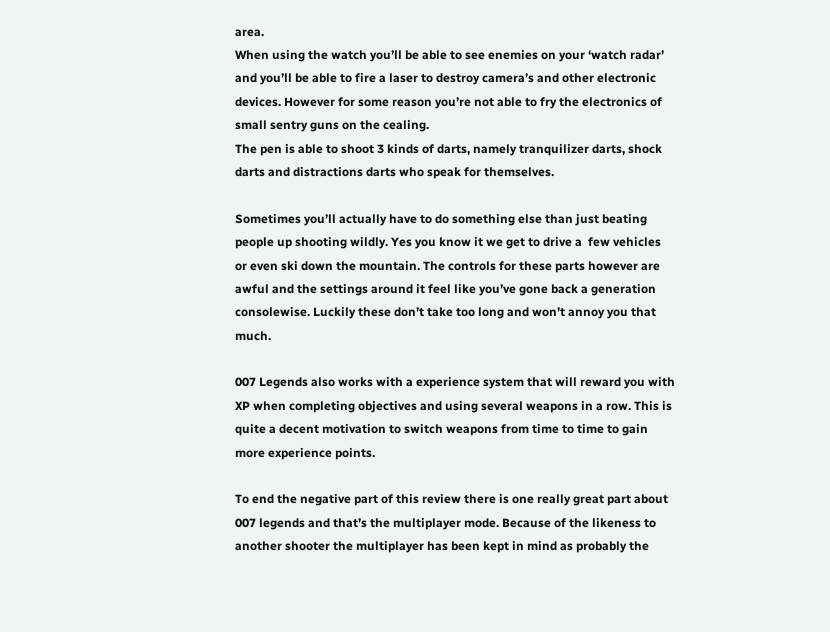area.
When using the watch you’ll be able to see enemies on your ‘watch radar’ and you’ll be able to fire a laser to destroy camera’s and other electronic devices. However for some reason you’re not able to fry the electronics of small sentry guns on the cealing.
The pen is able to shoot 3 kinds of darts, namely tranquilizer darts, shock darts and distractions darts who speak for themselves.

Sometimes you’ll actually have to do something else than just beating people up shooting wildly. Yes you know it we get to drive a  few vehicles or even ski down the mountain. The controls for these parts however are awful and the settings around it feel like you’ve gone back a generation consolewise. Luckily these don’t take too long and won’t annoy you that much.

007 Legends also works with a experience system that will reward you with XP when completing objectives and using several weapons in a row. This is quite a decent motivation to switch weapons from time to time to gain more experience points.

To end the negative part of this review there is one really great part about 007 legends and that’s the multiplayer mode. Because of the likeness to another shooter the multiplayer has been kept in mind as probably the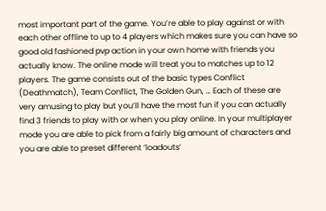most important part of the game. You’re able to play against or with each other offline to up to 4 players which makes sure you can have so good old fashioned pvp action in your own home with friends you actually know. The online mode will treat you to matches up to 12 players. The game consists out of the basic types Conflict (Deathmatch), Team Conflict, The Golden Gun, … Each of these are very amusing to play but you’ll have the most fun if you can actually find 3 friends to play with or when you play online. In your multiplayer mode you are able to pick from a fairly big amount of characters and you are able to preset different ‘loadouts’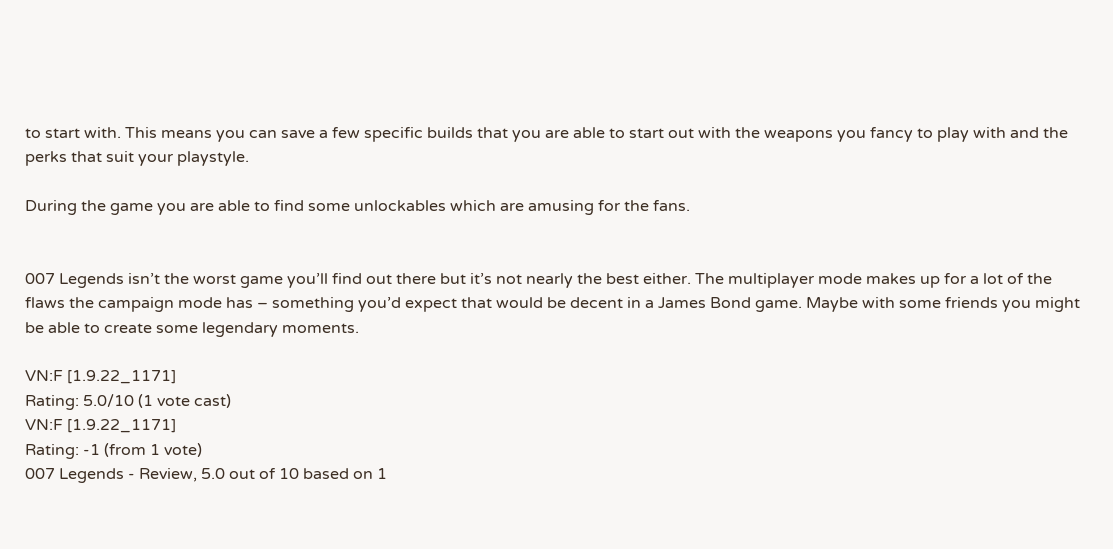to start with. This means you can save a few specific builds that you are able to start out with the weapons you fancy to play with and the perks that suit your playstyle.

During the game you are able to find some unlockables which are amusing for the fans.


007 Legends isn’t the worst game you’ll find out there but it’s not nearly the best either. The multiplayer mode makes up for a lot of the flaws the campaign mode has – something you’d expect that would be decent in a James Bond game. Maybe with some friends you might be able to create some legendary moments.

VN:F [1.9.22_1171]
Rating: 5.0/10 (1 vote cast)
VN:F [1.9.22_1171]
Rating: -1 (from 1 vote)
007 Legends - Review, 5.0 out of 10 based on 1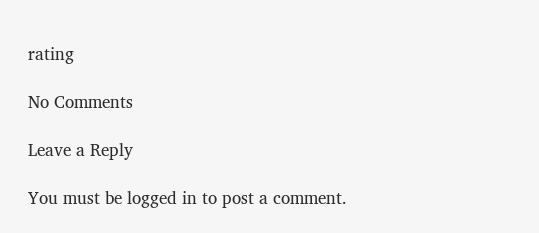rating

No Comments

Leave a Reply

You must be logged in to post a comment.